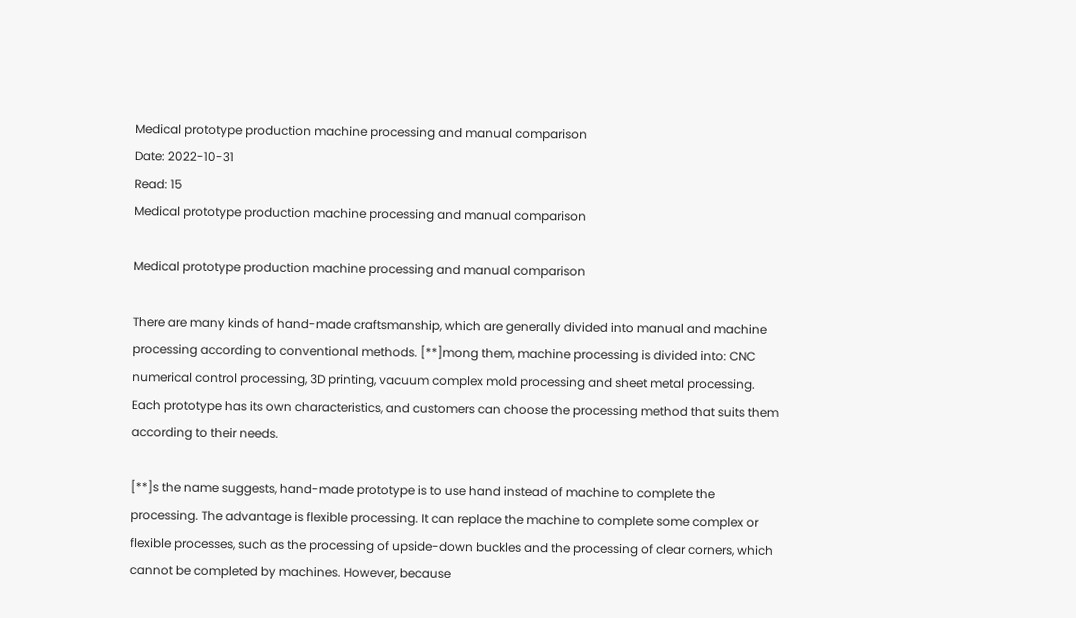Medical prototype production machine processing and manual comparison
Date: 2022-10-31
Read: 15
Medical prototype production machine processing and manual comparison

Medical prototype production machine processing and manual comparison

There are many kinds of hand-made craftsmanship, which are generally divided into manual and machine processing according to conventional methods. [**]mong them, machine processing is divided into: CNC numerical control processing, 3D printing, vacuum complex mold processing and sheet metal processing. Each prototype has its own characteristics, and customers can choose the processing method that suits them according to their needs.

[**]s the name suggests, hand-made prototype is to use hand instead of machine to complete the processing. The advantage is flexible processing. It can replace the machine to complete some complex or flexible processes, such as the processing of upside-down buckles and the processing of clear corners, which cannot be completed by machines. However, because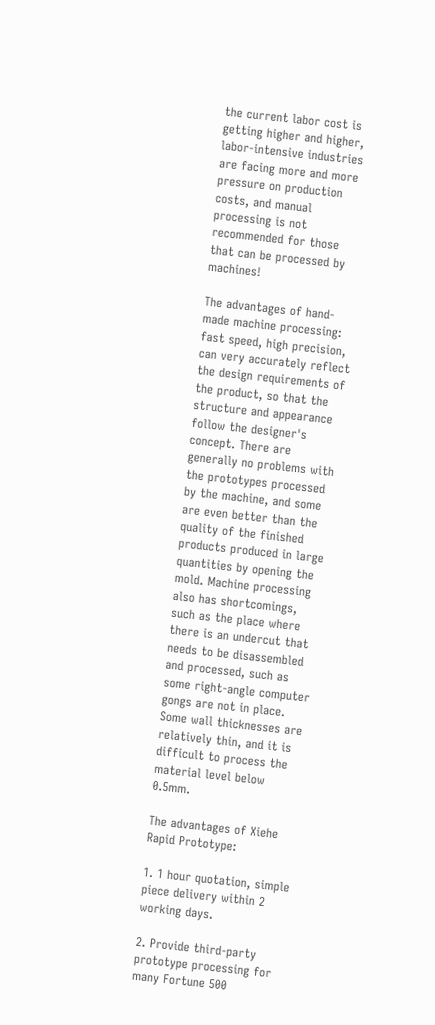the current labor cost is getting higher and higher, labor-intensive industries are facing more and more pressure on production costs, and manual processing is not recommended for those that can be processed by machines!

The advantages of hand-made machine processing: fast speed, high precision, can very accurately reflect the design requirements of the product, so that the structure and appearance follow the designer's concept. There are generally no problems with the prototypes processed by the machine, and some are even better than the quality of the finished products produced in large quantities by opening the mold. Machine processing also has shortcomings, such as the place where there is an undercut that needs to be disassembled and processed, such as some right-angle computer gongs are not in place. Some wall thicknesses are relatively thin, and it is difficult to process the material level below 0.5mm.

The advantages of Xiehe Rapid Prototype:

1. 1 hour quotation, simple piece delivery within 2 working days.

2. Provide third-party prototype processing for many Fortune 500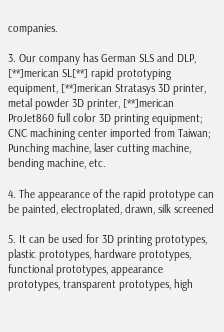companies.

3. Our company has German SLS and DLP, [**]merican SL[**] rapid prototyping equipment, [**]merican Stratasys 3D printer, metal powder 3D printer, [**]merican ProJet860 full color 3D printing equipment; CNC machining center imported from Taiwan; Punching machine, laser cutting machine, bending machine, etc.

4. The appearance of the rapid prototype can be painted, electroplated, drawn, silk screened

5. It can be used for 3D printing prototypes, plastic prototypes, hardware prototypes, functional prototypes, appearance prototypes, transparent prototypes, high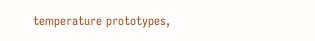temperature prototypes,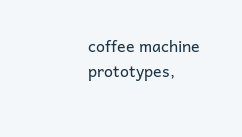coffee machine prototypes,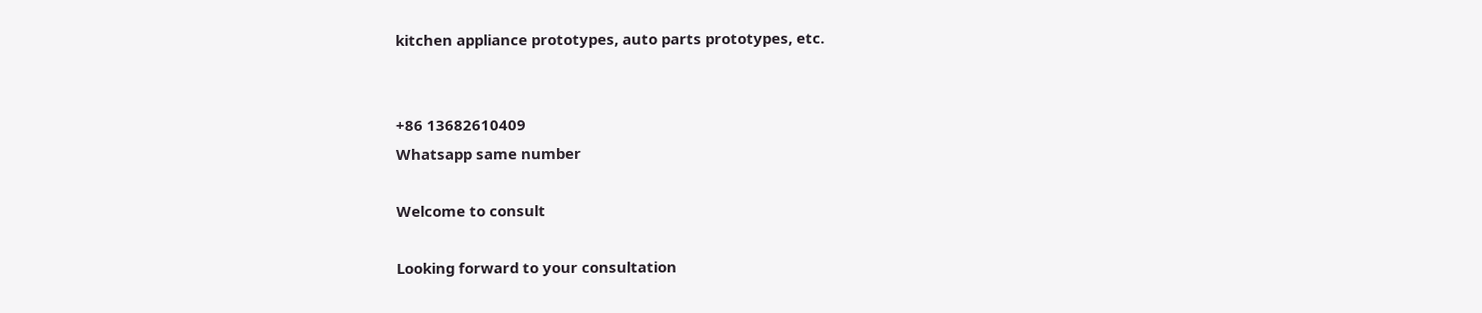kitchen appliance prototypes, auto parts prototypes, etc.


+86 13682610409
Whatsapp same number

Welcome to consult

Looking forward to your consultation